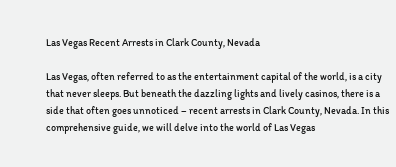Las Vegas Recent Arrests in Clark County, Nevada

Las Vegas, often referred to as the entertainment capital of the world, is a city that never sleeps. But beneath the dazzling lights and lively casinos, there is a side that often goes unnoticed – recent arrests in Clark County, Nevada. In this comprehensive guide, we will delve into the world of Las Vegas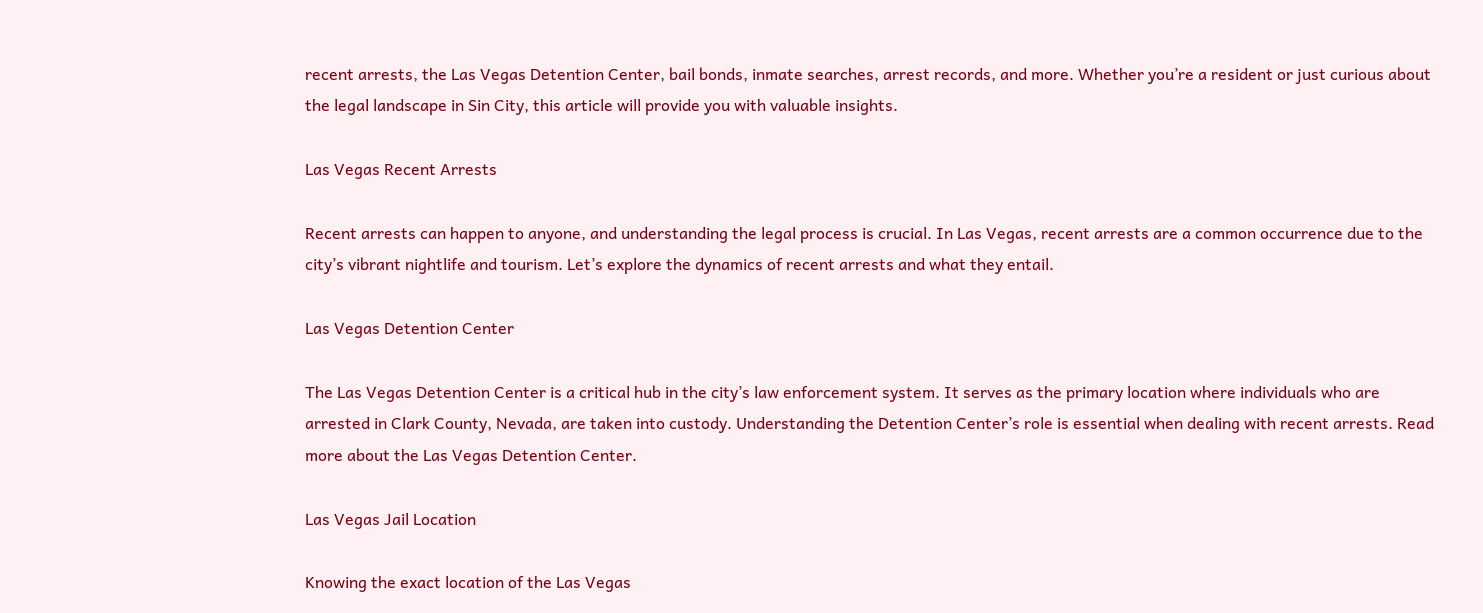recent arrests, the Las Vegas Detention Center, bail bonds, inmate searches, arrest records, and more. Whether you’re a resident or just curious about the legal landscape in Sin City, this article will provide you with valuable insights.

Las Vegas Recent Arrests

Recent arrests can happen to anyone, and understanding the legal process is crucial. In Las Vegas, recent arrests are a common occurrence due to the city’s vibrant nightlife and tourism. Let’s explore the dynamics of recent arrests and what they entail.

Las Vegas Detention Center

The Las Vegas Detention Center is a critical hub in the city’s law enforcement system. It serves as the primary location where individuals who are arrested in Clark County, Nevada, are taken into custody. Understanding the Detention Center’s role is essential when dealing with recent arrests. Read more about the Las Vegas Detention Center.

Las Vegas Jail Location

Knowing the exact location of the Las Vegas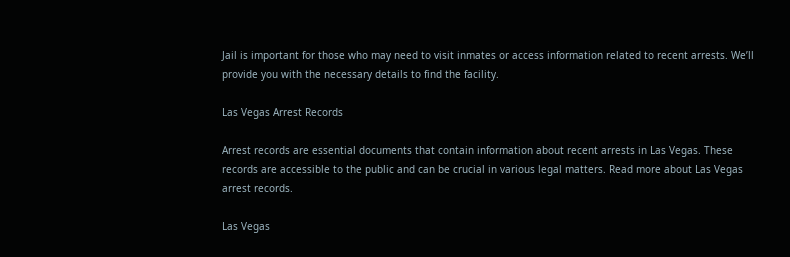Jail is important for those who may need to visit inmates or access information related to recent arrests. We’ll provide you with the necessary details to find the facility.

Las Vegas Arrest Records

Arrest records are essential documents that contain information about recent arrests in Las Vegas. These records are accessible to the public and can be crucial in various legal matters. Read more about Las Vegas arrest records.

Las Vegas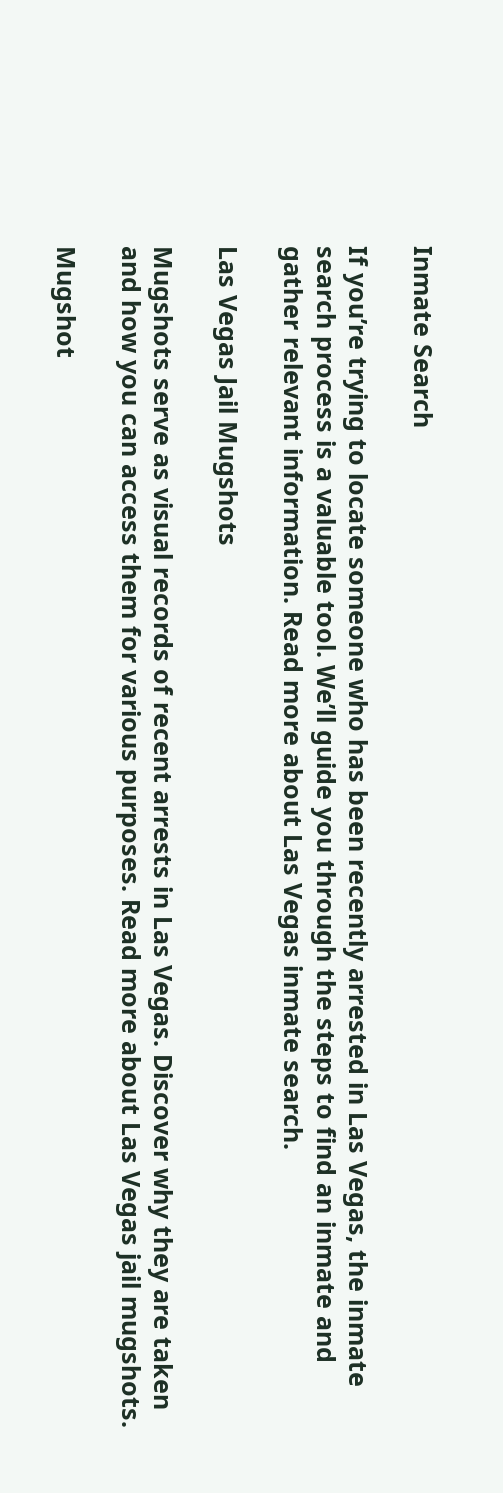Inmate Search

If you’re trying to locate someone who has been recently arrested in Las Vegas, the inmate search process is a valuable tool. We’ll guide you through the steps to find an inmate and gather relevant information. Read more about Las Vegas inmate search.

Las Vegas Jail Mugshots

Mugshots serve as visual records of recent arrests in Las Vegas. Discover why they are taken and how you can access them for various purposes. Read more about Las Vegas jail mugshots.

Mugshot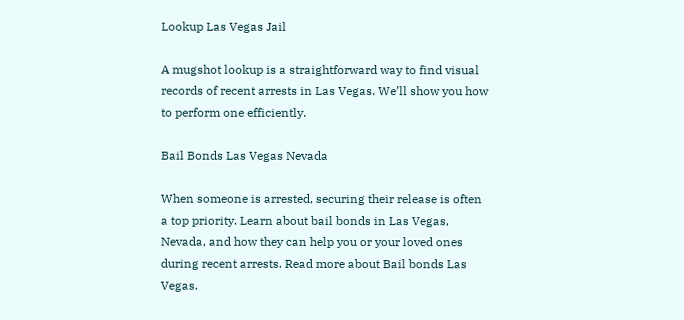Lookup Las Vegas Jail

A mugshot lookup is a straightforward way to find visual records of recent arrests in Las Vegas. We’ll show you how to perform one efficiently.

Bail Bonds Las Vegas Nevada

When someone is arrested, securing their release is often a top priority. Learn about bail bonds in Las Vegas, Nevada, and how they can help you or your loved ones during recent arrests. Read more about Bail bonds Las Vegas.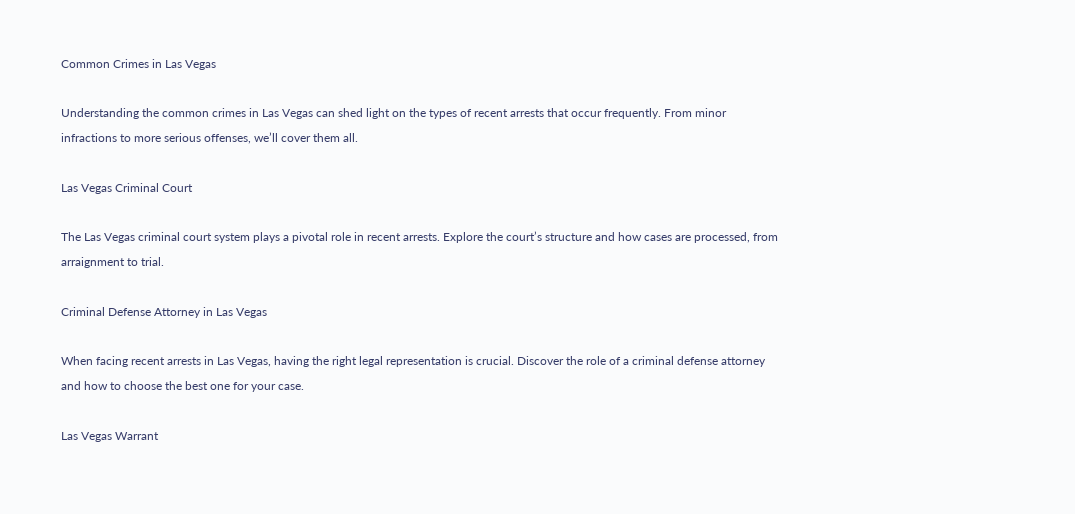Common Crimes in Las Vegas

Understanding the common crimes in Las Vegas can shed light on the types of recent arrests that occur frequently. From minor infractions to more serious offenses, we’ll cover them all.

Las Vegas Criminal Court

The Las Vegas criminal court system plays a pivotal role in recent arrests. Explore the court’s structure and how cases are processed, from arraignment to trial.

Criminal Defense Attorney in Las Vegas

When facing recent arrests in Las Vegas, having the right legal representation is crucial. Discover the role of a criminal defense attorney and how to choose the best one for your case.

Las Vegas Warrant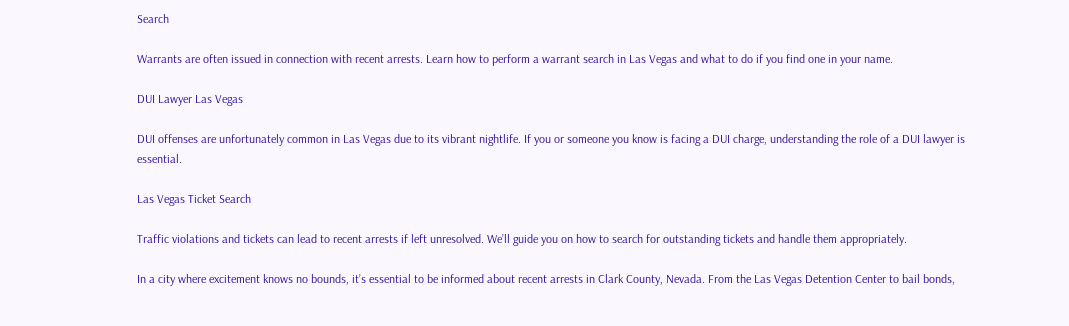Search

Warrants are often issued in connection with recent arrests. Learn how to perform a warrant search in Las Vegas and what to do if you find one in your name.

DUI Lawyer Las Vegas

DUI offenses are unfortunately common in Las Vegas due to its vibrant nightlife. If you or someone you know is facing a DUI charge, understanding the role of a DUI lawyer is essential.

Las Vegas Ticket Search

Traffic violations and tickets can lead to recent arrests if left unresolved. We’ll guide you on how to search for outstanding tickets and handle them appropriately.

In a city where excitement knows no bounds, it’s essential to be informed about recent arrests in Clark County, Nevada. From the Las Vegas Detention Center to bail bonds,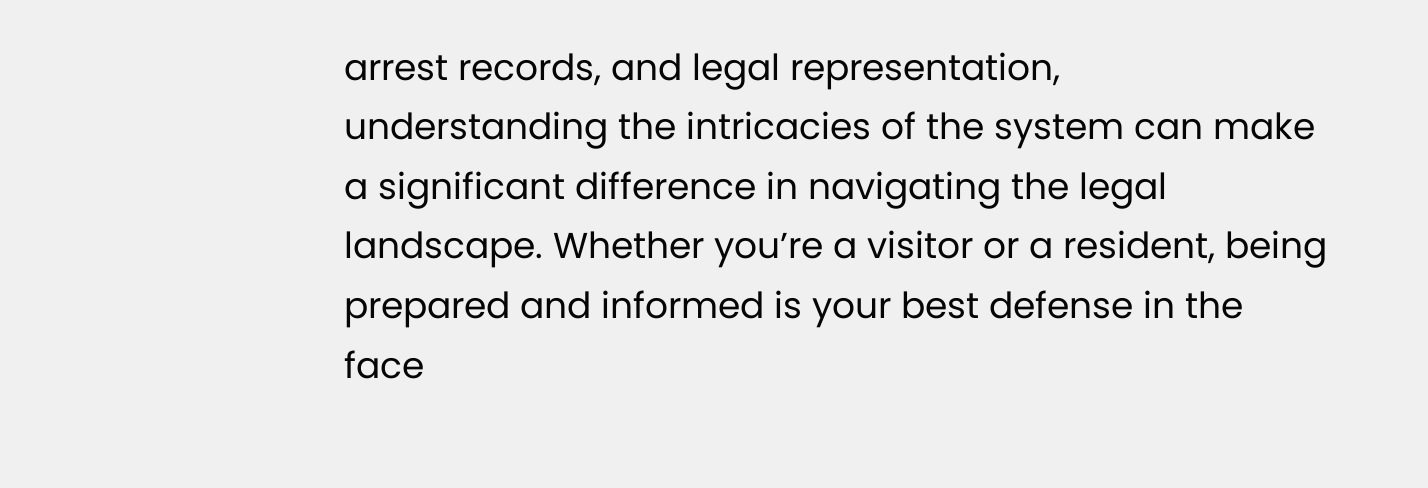arrest records, and legal representation, understanding the intricacies of the system can make a significant difference in navigating the legal landscape. Whether you’re a visitor or a resident, being prepared and informed is your best defense in the face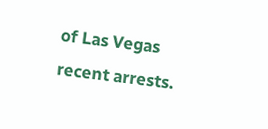of Las Vegas recent arrests.